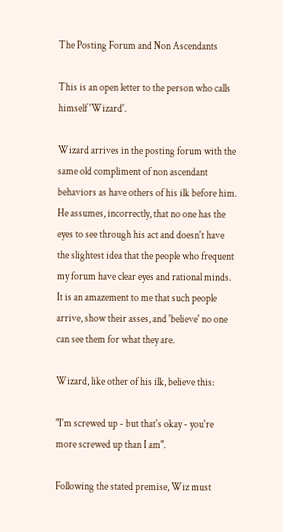The Posting Forum and Non Ascendants

This is an open letter to the person who calls himself 'Wizard'.

Wizard arrives in the posting forum with the same old compliment of non ascendant behaviors as have others of his ilk before him.  He assumes, incorrectly, that no one has the eyes to see through his act and doesn't have the slightest idea that the people who frequent my forum have clear eyes and rational minds. It is an amazement to me that such people arrive, show their asses, and 'believe' no one can see them for what they are.

Wizard, like other of his ilk, believe this:

"I'm screwed up - but that's okay - you're more screwed up than I am".

Following the stated premise, Wiz must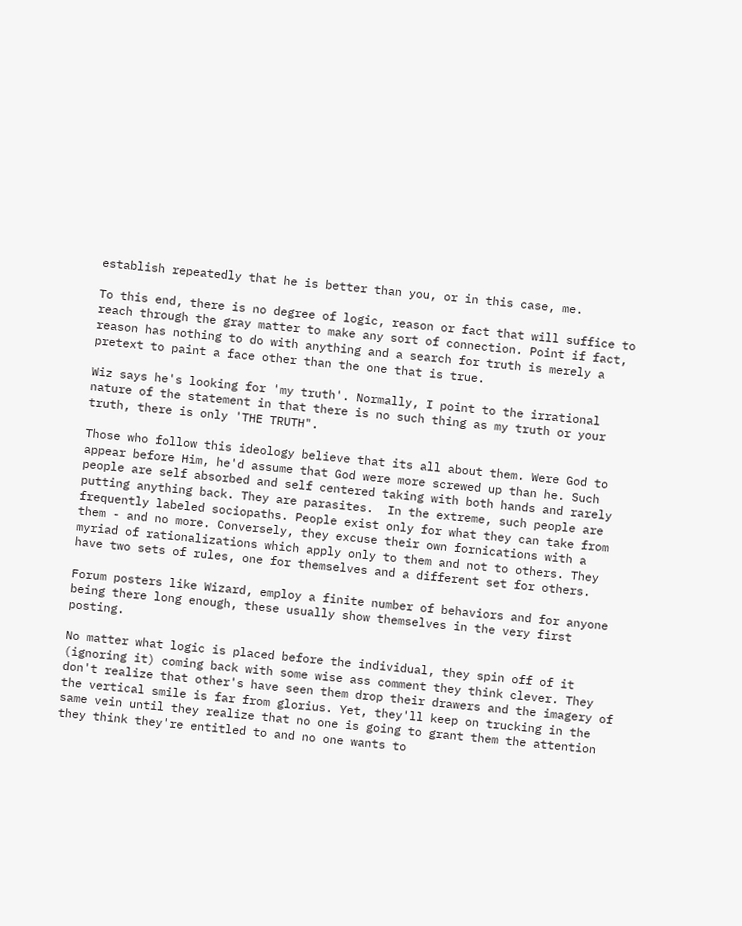establish repeatedly that he is better than you, or in this case, me.

To this end, there is no degree of logic, reason or fact that will suffice to reach through the gray matter to make any sort of connection. Point if fact, reason has nothing to do with anything and a search for truth is merely a pretext to paint a face other than the one that is true.

Wiz says he's looking for 'my truth'. Normally, I point to the irrational nature of the statement in that there is no such thing as my truth or your truth, there is only 'THE TRUTH".

Those who follow this ideology believe that its all about them. Were God to appear before Him, he'd assume that God were more screwed up than he. Such people are self absorbed and self centered taking with both hands and rarely putting anything back. They are parasites.  In the extreme, such people are frequently labeled sociopaths. People exist only for what they can take from them - and no more. Conversely, they excuse their own fornications with a myriad of rationalizations which apply only to them and not to others. They have two sets of rules, one for themselves and a different set for others.

Forum posters like Wizard, employ a finite number of behaviors and for anyone being there long enough, these usually show themselves in the very first posting.

No matter what logic is placed before the individual, they spin off of it (ignoring it) coming back with some wise ass comment they think clever. They don't realize that other's have seen them drop their drawers and the imagery of the vertical smile is far from glorius. Yet, they'll keep on trucking in the same vein until they realize that no one is going to grant them the attention they think they're entitled to and no one wants to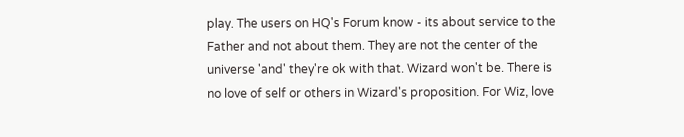play. The users on HQ's Forum know - its about service to the Father and not about them. They are not the center of the universe 'and' they're ok with that. Wizard won't be. There is no love of self or others in Wizard's proposition. For Wiz, love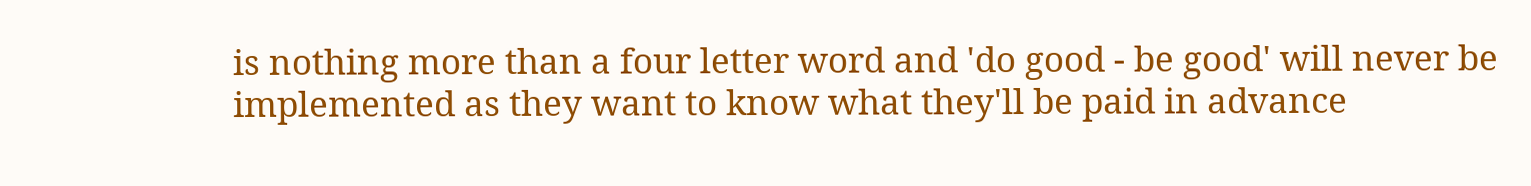is nothing more than a four letter word and 'do good - be good' will never be implemented as they want to know what they'll be paid in advance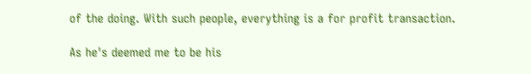of the doing. With such people, everything is a for profit transaction.

As he's deemed me to be his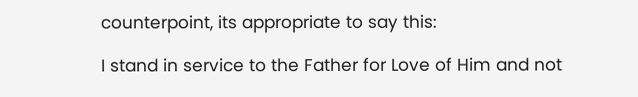counterpoint, its appropriate to say this:

I stand in service to the Father for Love of Him and not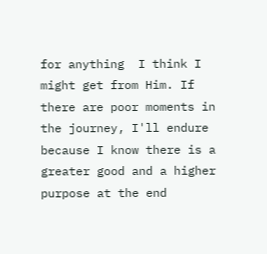for anything  I think I might get from Him. If there are poor moments in the journey, I'll endure because I know there is a greater good and a higher purpose at the end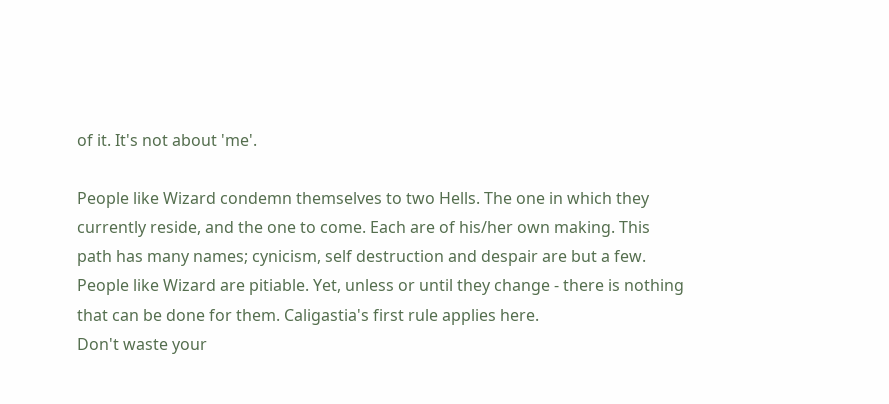of it. It's not about 'me'.

People like Wizard condemn themselves to two Hells. The one in which they currently reside, and the one to come. Each are of his/her own making. This path has many names; cynicism, self destruction and despair are but a few. People like Wizard are pitiable. Yet, unless or until they change - there is nothing that can be done for them. Caligastia's first rule applies here.
Don't waste your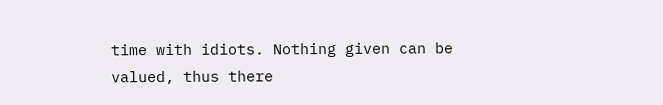time with idiots. Nothing given can be valued, thus there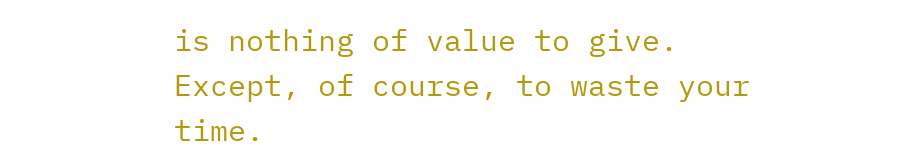is nothing of value to give. Except, of course, to waste your time.